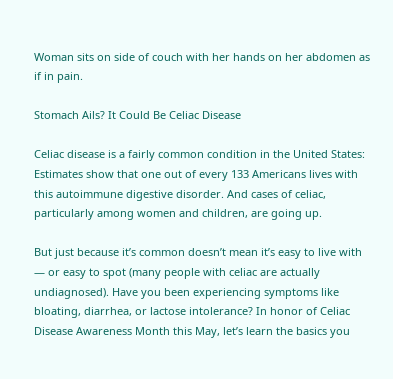Woman sits on side of couch with her hands on her abdomen as if in pain.

Stomach Ails? It Could Be Celiac Disease

Celiac disease is a fairly common condition in the United States: Estimates show that one out of every 133 Americans lives with this autoimmune digestive disorder. And cases of celiac, particularly among women and children, are going up.

But just because it’s common doesn’t mean it’s easy to live with — or easy to spot (many people with celiac are actually undiagnosed). Have you been experiencing symptoms like bloating, diarrhea, or lactose intolerance? In honor of Celiac Disease Awareness Month this May, let’s learn the basics you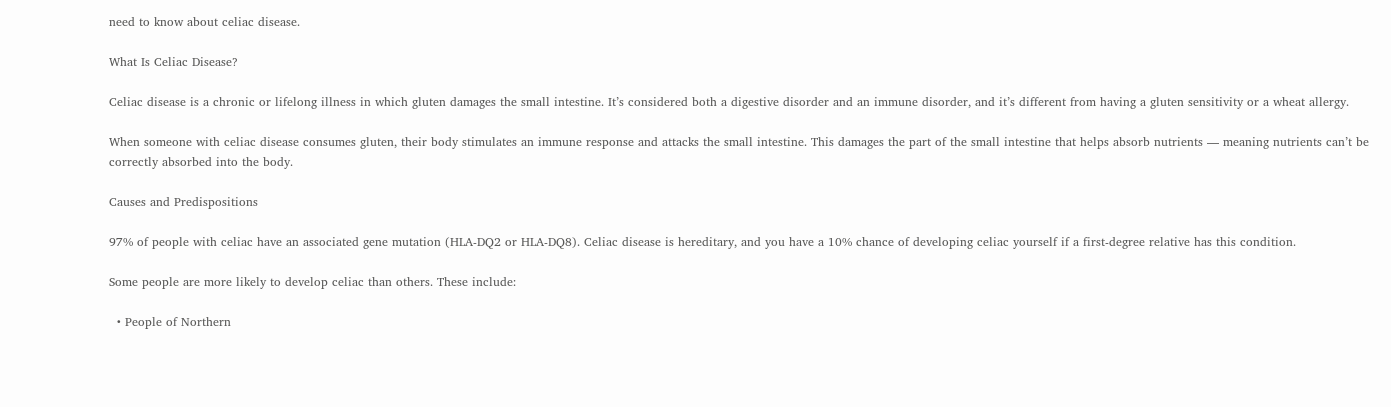need to know about celiac disease.

What Is Celiac Disease?

Celiac disease is a chronic or lifelong illness in which gluten damages the small intestine. It’s considered both a digestive disorder and an immune disorder, and it’s different from having a gluten sensitivity or a wheat allergy.

When someone with celiac disease consumes gluten, their body stimulates an immune response and attacks the small intestine. This damages the part of the small intestine that helps absorb nutrients — meaning nutrients can’t be correctly absorbed into the body.

Causes and Predispositions

97% of people with celiac have an associated gene mutation (HLA-DQ2 or HLA-DQ8). Celiac disease is hereditary, and you have a 10% chance of developing celiac yourself if a first-degree relative has this condition.

Some people are more likely to develop celiac than others. These include:

  • People of Northern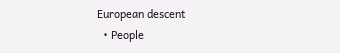European descent
  • People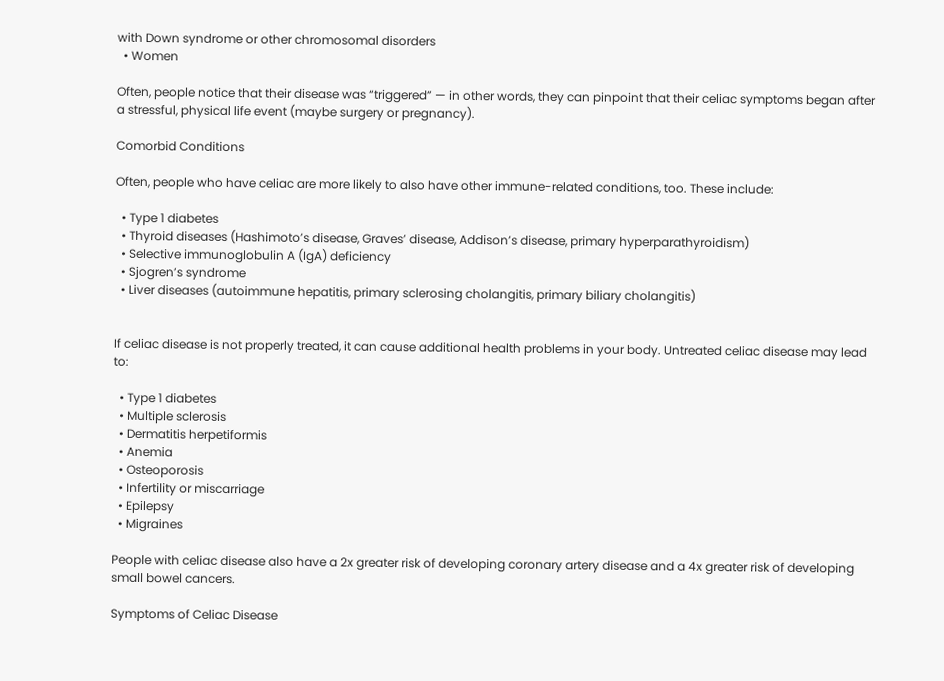with Down syndrome or other chromosomal disorders
  • Women

Often, people notice that their disease was “triggered” — in other words, they can pinpoint that their celiac symptoms began after a stressful, physical life event (maybe surgery or pregnancy).

Comorbid Conditions

Often, people who have celiac are more likely to also have other immune-related conditions, too. These include:

  • Type 1 diabetes
  • Thyroid diseases (Hashimoto’s disease, Graves’ disease, Addison’s disease, primary hyperparathyroidism)
  • Selective immunoglobulin A (IgA) deficiency
  • Sjogren’s syndrome
  • Liver diseases (autoimmune hepatitis, primary sclerosing cholangitis, primary biliary cholangitis)


If celiac disease is not properly treated, it can cause additional health problems in your body. Untreated celiac disease may lead to:

  • Type 1 diabetes
  • Multiple sclerosis
  • Dermatitis herpetiformis
  • Anemia
  • Osteoporosis
  • Infertility or miscarriage
  • Epilepsy
  • Migraines

People with celiac disease also have a 2x greater risk of developing coronary artery disease and a 4x greater risk of developing small bowel cancers.

Symptoms of Celiac Disease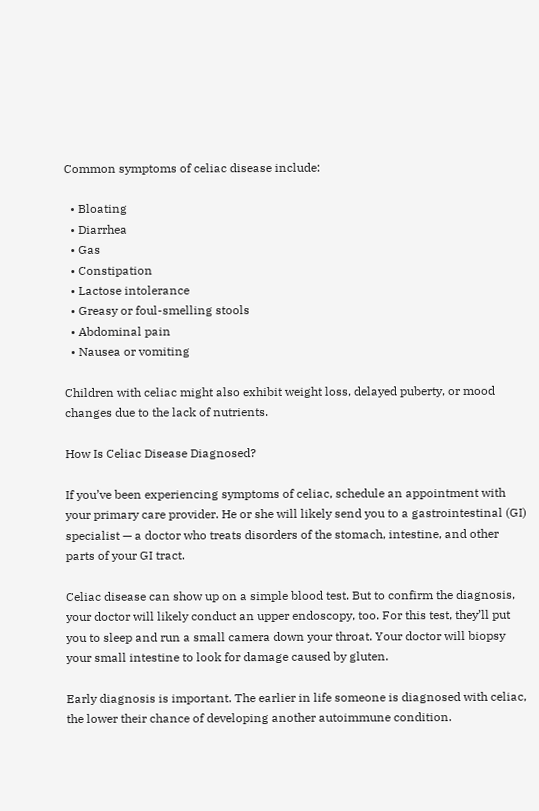Common symptoms of celiac disease include:

  • Bloating
  • Diarrhea
  • Gas
  • Constipation
  • Lactose intolerance
  • Greasy or foul-smelling stools
  • Abdominal pain
  • Nausea or vomiting

Children with celiac might also exhibit weight loss, delayed puberty, or mood changes due to the lack of nutrients.

How Is Celiac Disease Diagnosed?

If you’ve been experiencing symptoms of celiac, schedule an appointment with your primary care provider. He or she will likely send you to a gastrointestinal (GI) specialist — a doctor who treats disorders of the stomach, intestine, and other parts of your GI tract.

Celiac disease can show up on a simple blood test. But to confirm the diagnosis, your doctor will likely conduct an upper endoscopy, too. For this test, they’ll put you to sleep and run a small camera down your throat. Your doctor will biopsy your small intestine to look for damage caused by gluten.

Early diagnosis is important. The earlier in life someone is diagnosed with celiac, the lower their chance of developing another autoimmune condition.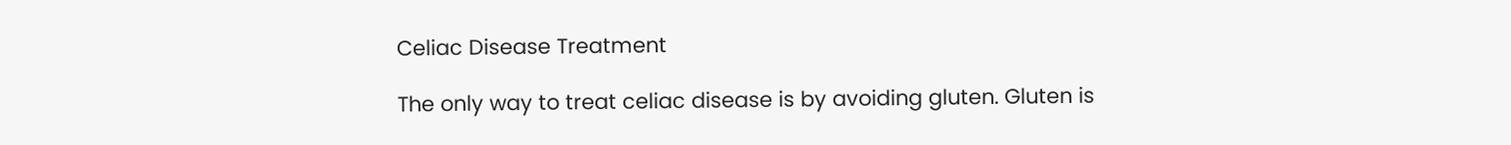Celiac Disease Treatment

The only way to treat celiac disease is by avoiding gluten. Gluten is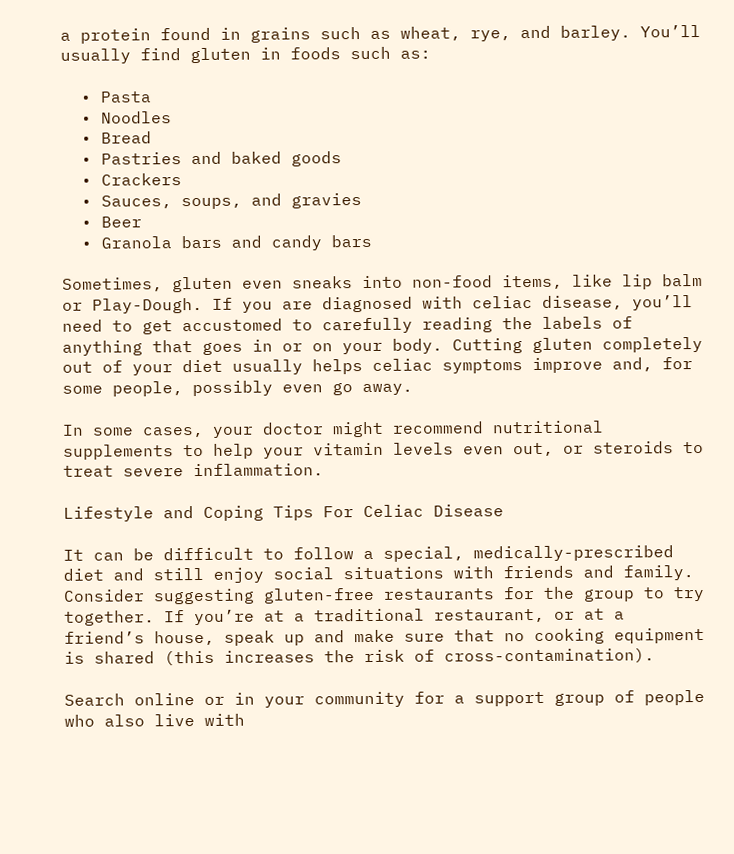a protein found in grains such as wheat, rye, and barley. You’ll usually find gluten in foods such as:

  • Pasta
  • Noodles
  • Bread
  • Pastries and baked goods
  • Crackers
  • Sauces, soups, and gravies
  • Beer
  • Granola bars and candy bars

Sometimes, gluten even sneaks into non-food items, like lip balm or Play-Dough. If you are diagnosed with celiac disease, you’ll need to get accustomed to carefully reading the labels of anything that goes in or on your body. Cutting gluten completely out of your diet usually helps celiac symptoms improve and, for some people, possibly even go away.

In some cases, your doctor might recommend nutritional supplements to help your vitamin levels even out, or steroids to treat severe inflammation.

Lifestyle and Coping Tips For Celiac Disease

It can be difficult to follow a special, medically-prescribed diet and still enjoy social situations with friends and family. Consider suggesting gluten-free restaurants for the group to try together. If you’re at a traditional restaurant, or at a friend’s house, speak up and make sure that no cooking equipment is shared (this increases the risk of cross-contamination).

Search online or in your community for a support group of people who also live with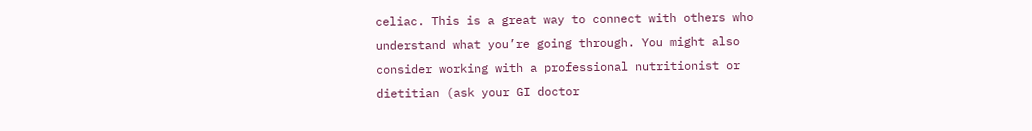celiac. This is a great way to connect with others who understand what you’re going through. You might also consider working with a professional nutritionist or dietitian (ask your GI doctor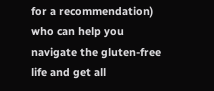for a recommendation) who can help you navigate the gluten-free life and get all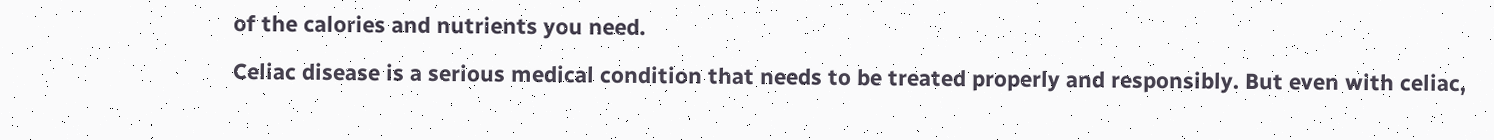of the calories and nutrients you need.

Celiac disease is a serious medical condition that needs to be treated properly and responsibly. But even with celiac,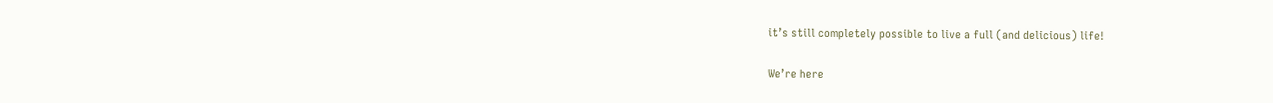it’s still completely possible to live a full (and delicious) life!

We’re here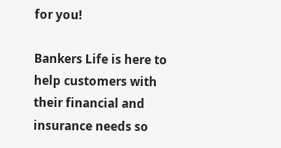for you!

Bankers Life is here to help customers with their financial and insurance needs so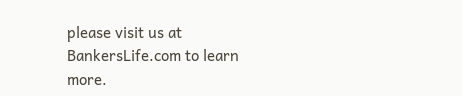please visit us at BankersLife.com to learn more.